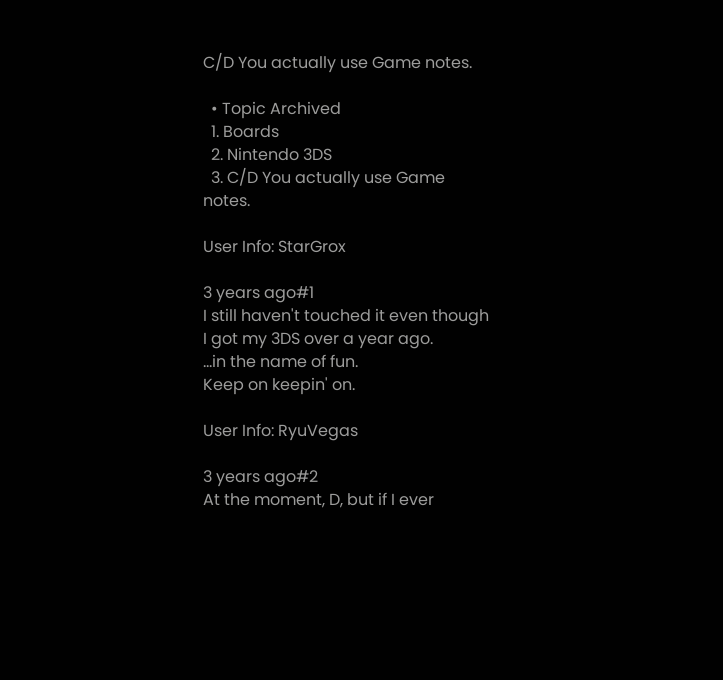C/D You actually use Game notes.

  • Topic Archived
  1. Boards
  2. Nintendo 3DS
  3. C/D You actually use Game notes.

User Info: StarGrox

3 years ago#1
I still haven't touched it even though I got my 3DS over a year ago.
...in the name of fun.
Keep on keepin' on.

User Info: RyuVegas

3 years ago#2
At the moment, D, but if I ever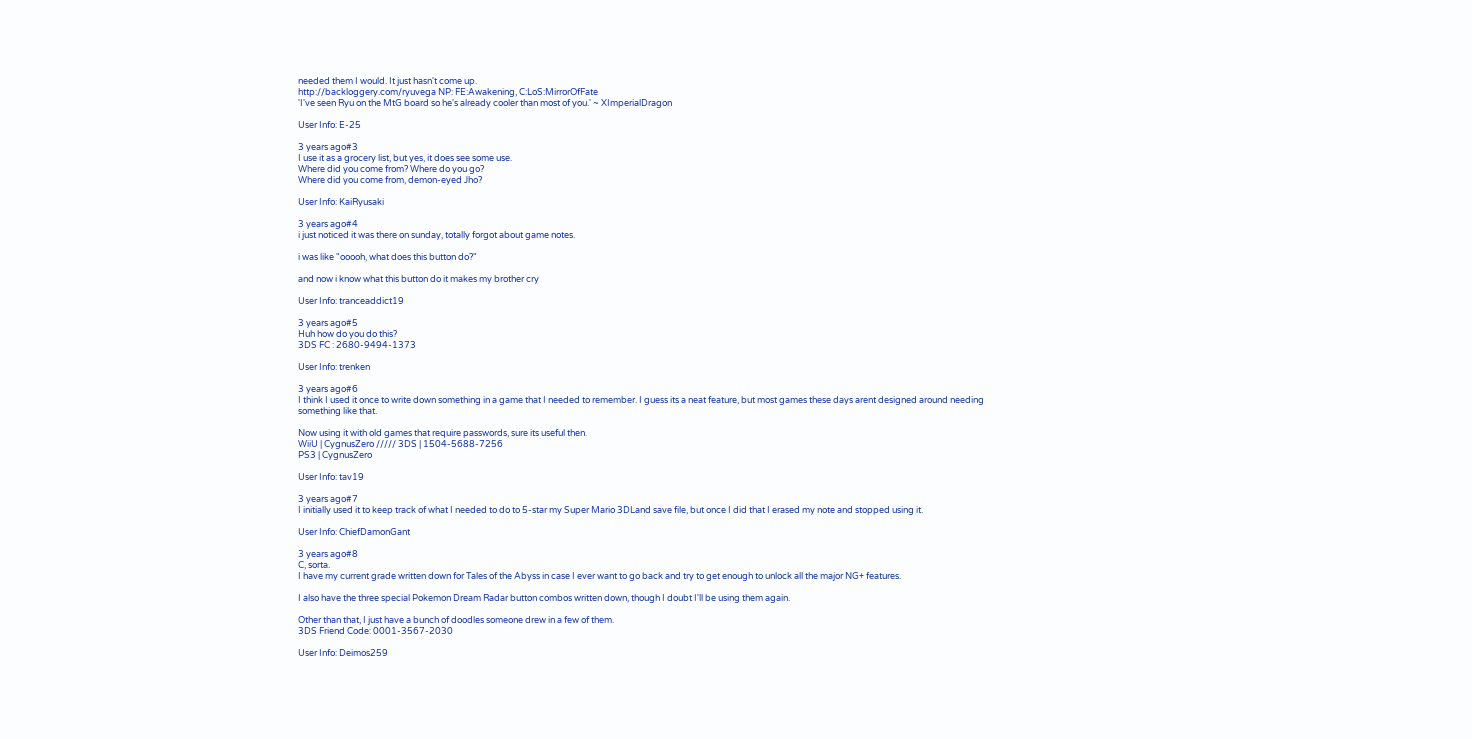needed them I would. It just hasn't come up.
http://backloggery.com/ryuvega NP: FE:Awakening, C:LoS:MirrorOfFate
'I've seen Ryu on the MtG board so he's already cooler than most of you.' ~ XImperialDragon

User Info: E-25

3 years ago#3
I use it as a grocery list, but yes, it does see some use.
Where did you come from? Where do you go?
Where did you come from, demon-eyed Jho?

User Info: KaiRyusaki

3 years ago#4
i just noticed it was there on sunday, totally forgot about game notes.

i was like "ooooh, what does this button do?"

and now i know what this button do it makes my brother cry

User Info: tranceaddict19

3 years ago#5
Huh how do you do this?
3DS FC : 2680-9494-1373

User Info: trenken

3 years ago#6
I think I used it once to write down something in a game that I needed to remember. I guess its a neat feature, but most games these days arent designed around needing something like that.

Now using it with old games that require passwords, sure its useful then.
WiiU | CygnusZero ///// 3DS | 1504-5688-7256
PS3 | CygnusZero

User Info: tav19

3 years ago#7
I initially used it to keep track of what I needed to do to 5-star my Super Mario 3DLand save file, but once I did that I erased my note and stopped using it.

User Info: ChiefDamonGant

3 years ago#8
C, sorta.
I have my current grade written down for Tales of the Abyss in case I ever want to go back and try to get enough to unlock all the major NG+ features.

I also have the three special Pokemon Dream Radar button combos written down, though I doubt I'll be using them again.

Other than that, I just have a bunch of doodles someone drew in a few of them.
3DS Friend Code: 0001-3567-2030

User Info: Deimos259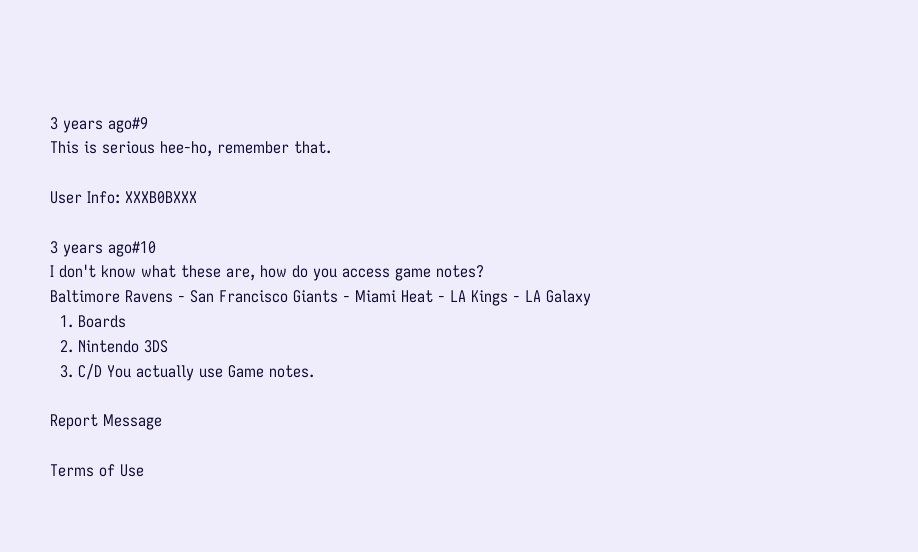3 years ago#9
This is serious hee-ho, remember that.

User Info: XXXB0BXXX

3 years ago#10
I don't know what these are, how do you access game notes?
Baltimore Ravens - San Francisco Giants - Miami Heat - LA Kings - LA Galaxy
  1. Boards
  2. Nintendo 3DS
  3. C/D You actually use Game notes.

Report Message

Terms of Use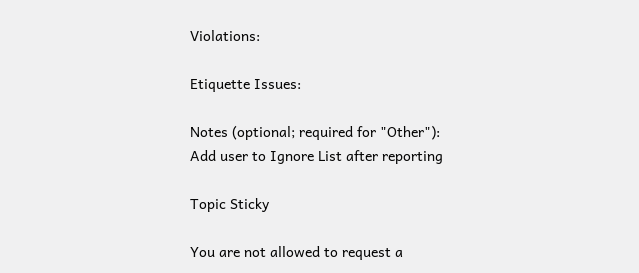Violations:

Etiquette Issues:

Notes (optional; required for "Other"):
Add user to Ignore List after reporting

Topic Sticky

You are not allowed to request a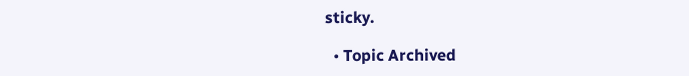sticky.

  • Topic Archived